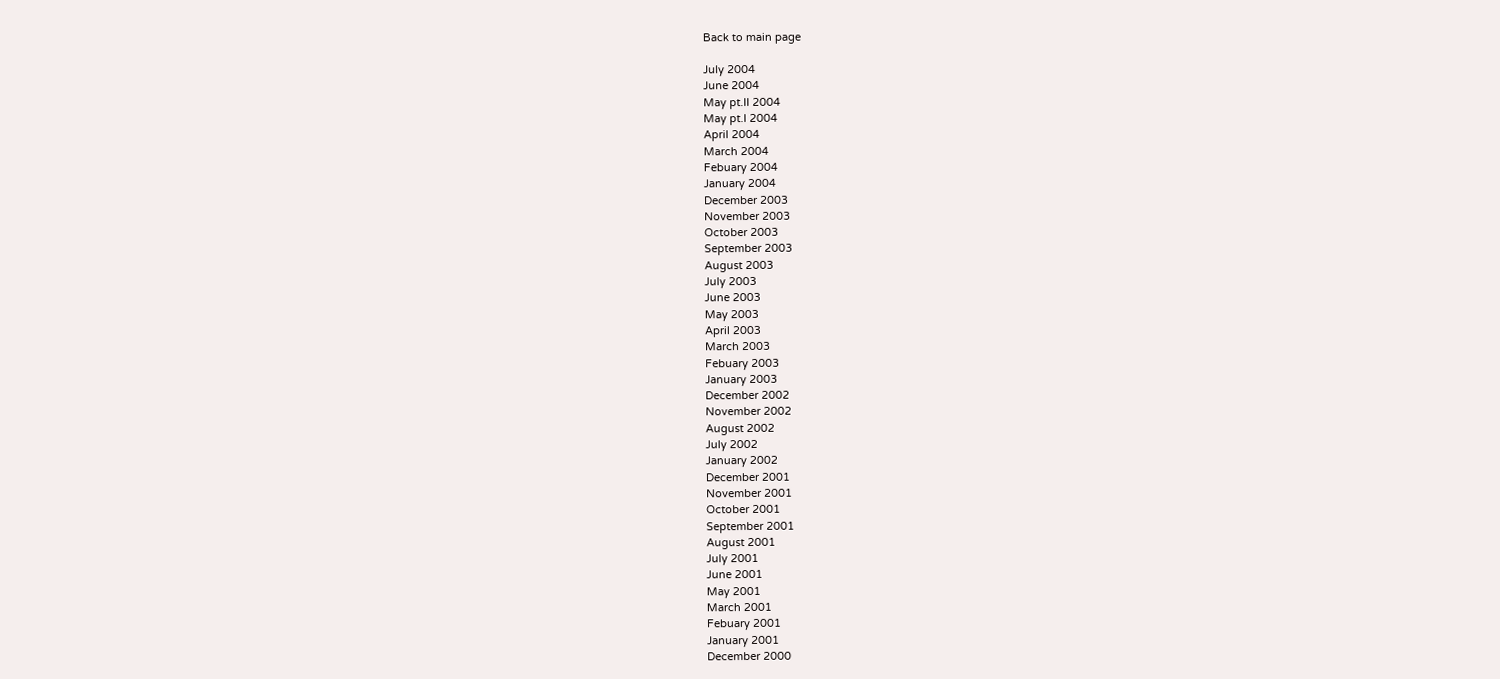Back to main page

July 2004
June 2004
May pt.II 2004
May pt.I 2004
April 2004
March 2004
Febuary 2004
January 2004
December 2003
November 2003
October 2003
September 2003
August 2003
July 2003
June 2003
May 2003
April 2003
March 2003
Febuary 2003
January 2003
December 2002
November 2002
August 2002
July 2002
January 2002
December 2001
November 2001
October 2001
September 2001
August 2001
July 2001
June 2001
May 2001
March 2001
Febuary 2001
January 2001
December 2000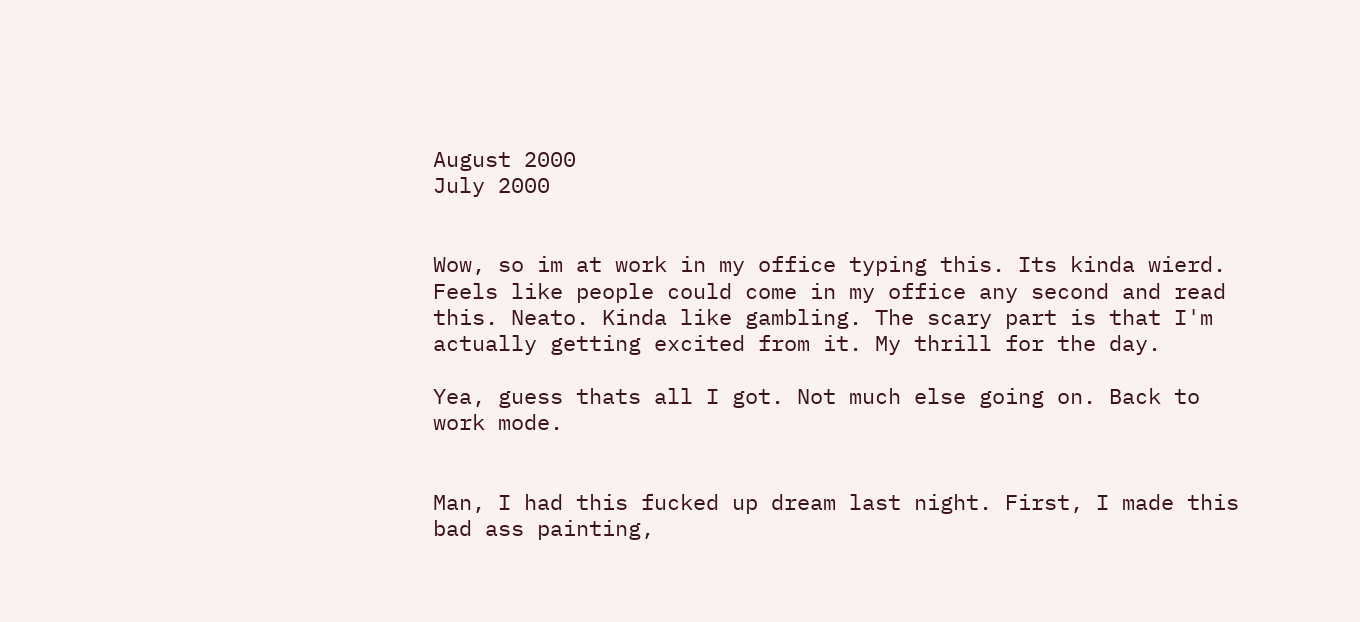August 2000
July 2000


Wow, so im at work in my office typing this. Its kinda wierd. Feels like people could come in my office any second and read this. Neato. Kinda like gambling. The scary part is that I'm actually getting excited from it. My thrill for the day.

Yea, guess thats all I got. Not much else going on. Back to work mode.


Man, I had this fucked up dream last night. First, I made this bad ass painting,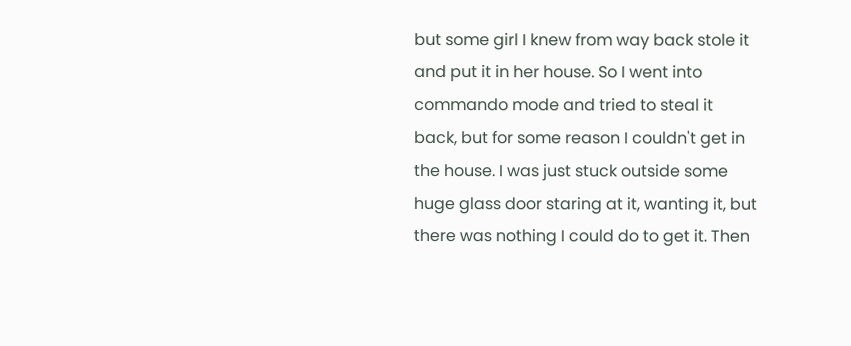but some girl I knew from way back stole it and put it in her house. So I went into commando mode and tried to steal it back, but for some reason I couldn't get in the house. I was just stuck outside some huge glass door staring at it, wanting it, but there was nothing I could do to get it. Then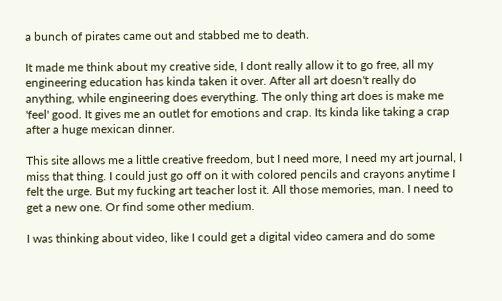a bunch of pirates came out and stabbed me to death.

It made me think about my creative side, I dont really allow it to go free, all my engineering education has kinda taken it over. After all art doesn't really do anything, while engineering does everything. The only thing art does is make me 'feel' good. It gives me an outlet for emotions and crap. Its kinda like taking a crap after a huge mexican dinner.

This site allows me a little creative freedom, but I need more, I need my art journal, I miss that thing. I could just go off on it with colored pencils and crayons anytime I felt the urge. But my fucking art teacher lost it. All those memories, man. I need to get a new one. Or find some other medium.

I was thinking about video, like I could get a digital video camera and do some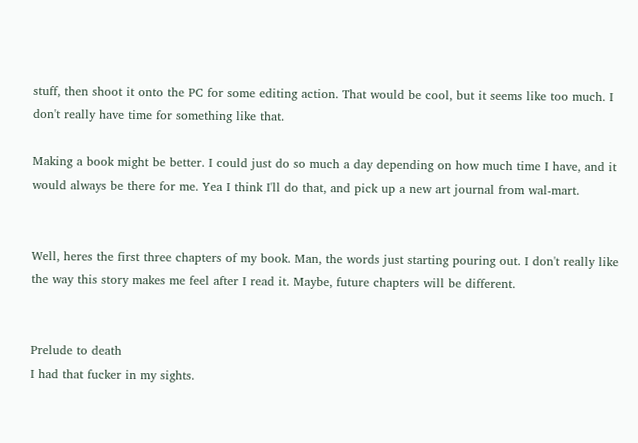stuff, then shoot it onto the PC for some editing action. That would be cool, but it seems like too much. I don't really have time for something like that.

Making a book might be better. I could just do so much a day depending on how much time I have, and it would always be there for me. Yea I think I'll do that, and pick up a new art journal from wal-mart.


Well, heres the first three chapters of my book. Man, the words just starting pouring out. I don't really like the way this story makes me feel after I read it. Maybe, future chapters will be different.


Prelude to death
I had that fucker in my sights.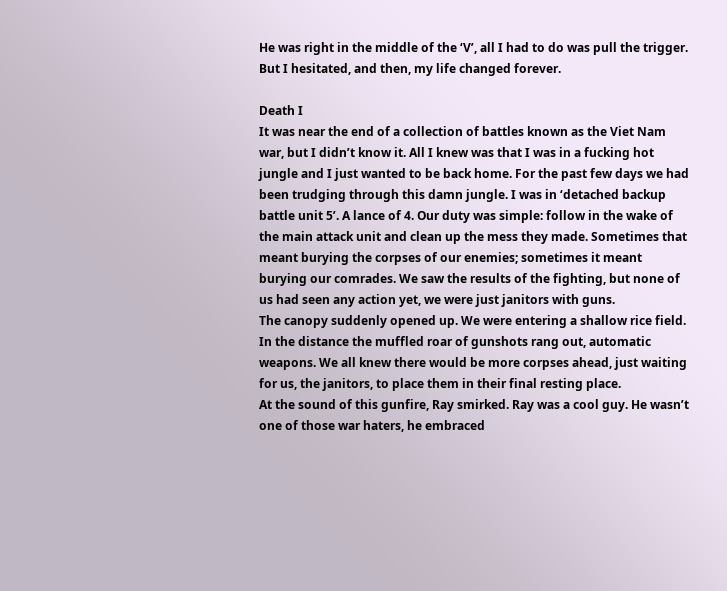He was right in the middle of the ‘V’, all I had to do was pull the trigger. But I hesitated, and then, my life changed forever.

Death I
It was near the end of a collection of battles known as the Viet Nam war, but I didn’t know it. All I knew was that I was in a fucking hot jungle and I just wanted to be back home. For the past few days we had been trudging through this damn jungle. I was in ‘detached backup battle unit 5’. A lance of 4. Our duty was simple: follow in the wake of the main attack unit and clean up the mess they made. Sometimes that meant burying the corpses of our enemies; sometimes it meant burying our comrades. We saw the results of the fighting, but none of us had seen any action yet, we were just janitors with guns.
The canopy suddenly opened up. We were entering a shallow rice field. In the distance the muffled roar of gunshots rang out, automatic weapons. We all knew there would be more corpses ahead, just waiting for us, the janitors, to place them in their final resting place.
At the sound of this gunfire, Ray smirked. Ray was a cool guy. He wasn’t one of those war haters, he embraced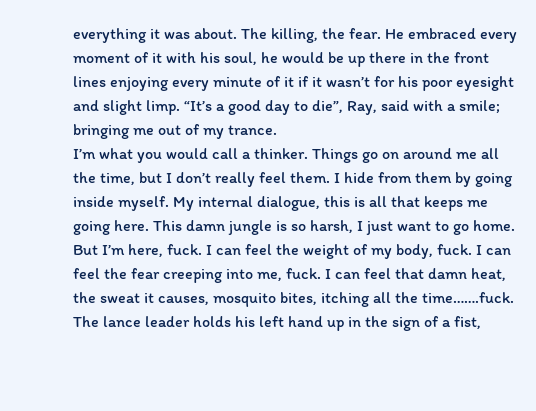everything it was about. The killing, the fear. He embraced every moment of it with his soul, he would be up there in the front lines enjoying every minute of it if it wasn’t for his poor eyesight and slight limp. “It’s a good day to die”, Ray, said with a smile; bringing me out of my trance.
I’m what you would call a thinker. Things go on around me all the time, but I don’t really feel them. I hide from them by going inside myself. My internal dialogue, this is all that keeps me going here. This damn jungle is so harsh, I just want to go home. But I’m here, fuck. I can feel the weight of my body, fuck. I can feel the fear creeping into me, fuck. I can feel that damn heat, the sweat it causes, mosquito bites, itching all the time…….fuck.
The lance leader holds his left hand up in the sign of a fist,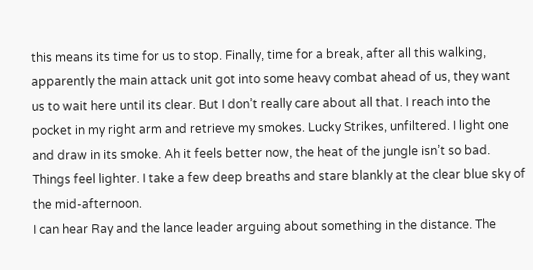this means its time for us to stop. Finally, time for a break, after all this walking, apparently the main attack unit got into some heavy combat ahead of us, they want us to wait here until its clear. But I don’t really care about all that. I reach into the pocket in my right arm and retrieve my smokes. Lucky Strikes, unfiltered. I light one and draw in its smoke. Ah it feels better now, the heat of the jungle isn’t so bad. Things feel lighter. I take a few deep breaths and stare blankly at the clear blue sky of the mid-afternoon.
I can hear Ray and the lance leader arguing about something in the distance. The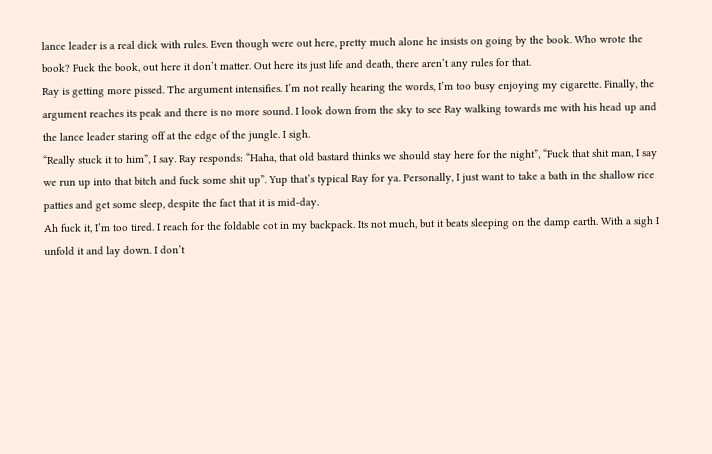lance leader is a real dick with rules. Even though were out here, pretty much alone he insists on going by the book. Who wrote the book? Fuck the book, out here it don’t matter. Out here its just life and death, there aren’t any rules for that.
Ray is getting more pissed. The argument intensifies. I’m not really hearing the words, I’m too busy enjoying my cigarette. Finally, the argument reaches its peak and there is no more sound. I look down from the sky to see Ray walking towards me with his head up and the lance leader staring off at the edge of the jungle. I sigh.
“Really stuck it to him”, I say. Ray responds: “Haha, that old bastard thinks we should stay here for the night”, “Fuck that shit man, I say we run up into that bitch and fuck some shit up”. Yup that’s typical Ray for ya. Personally, I just want to take a bath in the shallow rice patties and get some sleep, despite the fact that it is mid-day.
Ah fuck it, I’m too tired. I reach for the foldable cot in my backpack. Its not much, but it beats sleeping on the damp earth. With a sigh I unfold it and lay down. I don’t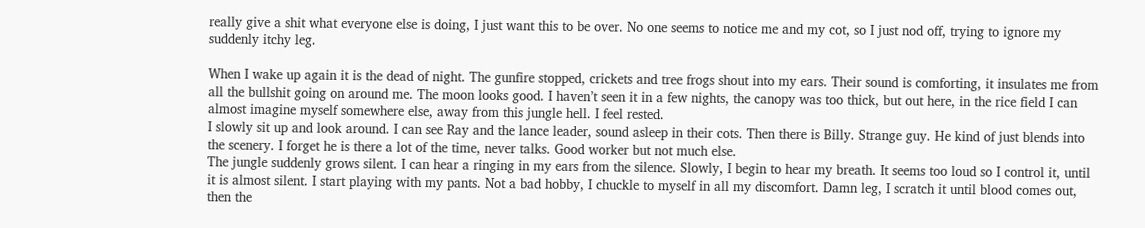really give a shit what everyone else is doing, I just want this to be over. No one seems to notice me and my cot, so I just nod off, trying to ignore my suddenly itchy leg.

When I wake up again it is the dead of night. The gunfire stopped, crickets and tree frogs shout into my ears. Their sound is comforting, it insulates me from all the bullshit going on around me. The moon looks good. I haven’t seen it in a few nights, the canopy was too thick, but out here, in the rice field I can almost imagine myself somewhere else, away from this jungle hell. I feel rested.
I slowly sit up and look around. I can see Ray and the lance leader, sound asleep in their cots. Then there is Billy. Strange guy. He kind of just blends into the scenery. I forget he is there a lot of the time, never talks. Good worker but not much else.
The jungle suddenly grows silent. I can hear a ringing in my ears from the silence. Slowly, I begin to hear my breath. It seems too loud so I control it, until it is almost silent. I start playing with my pants. Not a bad hobby, I chuckle to myself in all my discomfort. Damn leg, I scratch it until blood comes out, then the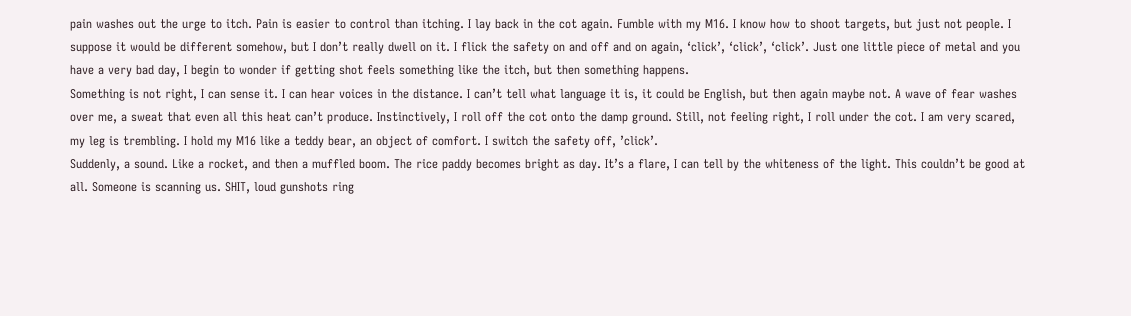pain washes out the urge to itch. Pain is easier to control than itching. I lay back in the cot again. Fumble with my M16. I know how to shoot targets, but just not people. I suppose it would be different somehow, but I don’t really dwell on it. I flick the safety on and off and on again, ‘click’, ‘click’, ‘click’. Just one little piece of metal and you have a very bad day, I begin to wonder if getting shot feels something like the itch, but then something happens.
Something is not right, I can sense it. I can hear voices in the distance. I can’t tell what language it is, it could be English, but then again maybe not. A wave of fear washes over me, a sweat that even all this heat can’t produce. Instinctively, I roll off the cot onto the damp ground. Still, not feeling right, I roll under the cot. I am very scared, my leg is trembling. I hold my M16 like a teddy bear, an object of comfort. I switch the safety off, ’click’.
Suddenly, a sound. Like a rocket, and then a muffled boom. The rice paddy becomes bright as day. It’s a flare, I can tell by the whiteness of the light. This couldn’t be good at all. Someone is scanning us. SHIT, loud gunshots ring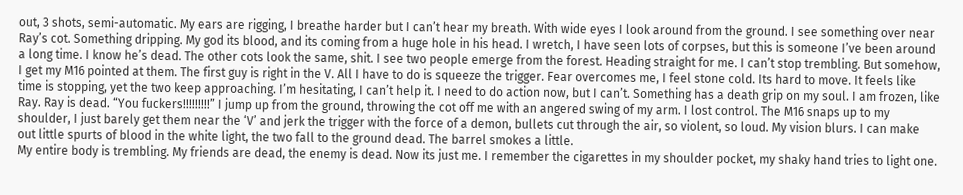out, 3 shots, semi-automatic. My ears are rigging, I breathe harder but I can’t hear my breath. With wide eyes I look around from the ground. I see something over near Ray’s cot. Something dripping. My god its blood, and its coming from a huge hole in his head. I wretch, I have seen lots of corpses, but this is someone I’ve been around a long time. I know he’s dead. The other cots look the same, shit. I see two people emerge from the forest. Heading straight for me. I can’t stop trembling. But somehow, I get my M16 pointed at them. The first guy is right in the V. All I have to do is squeeze the trigger. Fear overcomes me, I feel stone cold. Its hard to move. It feels like time is stopping, yet the two keep approaching. I’m hesitating, I can’t help it. I need to do action now, but I can’t. Something has a death grip on my soul. I am frozen, like Ray. Ray is dead. “You fuckers!!!!!!!!!” I jump up from the ground, throwing the cot off me with an angered swing of my arm. I lost control. The M16 snaps up to my shoulder, I just barely get them near the ‘V’ and jerk the trigger with the force of a demon, bullets cut through the air, so violent, so loud. My vision blurs. I can make out little spurts of blood in the white light, the two fall to the ground dead. The barrel smokes a little.
My entire body is trembling. My friends are dead, the enemy is dead. Now its just me. I remember the cigarettes in my shoulder pocket, my shaky hand tries to light one.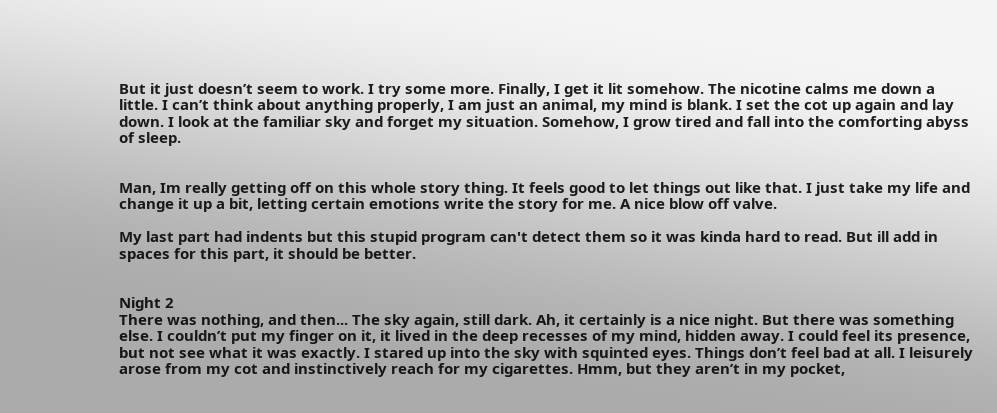But it just doesn’t seem to work. I try some more. Finally, I get it lit somehow. The nicotine calms me down a little. I can’t think about anything properly, I am just an animal, my mind is blank. I set the cot up again and lay down. I look at the familiar sky and forget my situation. Somehow, I grow tired and fall into the comforting abyss of sleep.


Man, Im really getting off on this whole story thing. It feels good to let things out like that. I just take my life and change it up a bit, letting certain emotions write the story for me. A nice blow off valve.

My last part had indents but this stupid program can't detect them so it was kinda hard to read. But ill add in spaces for this part, it should be better.


Night 2
There was nothing, and then... The sky again, still dark. Ah, it certainly is a nice night. But there was something else. I couldn’t put my finger on it, it lived in the deep recesses of my mind, hidden away. I could feel its presence, but not see what it was exactly. I stared up into the sky with squinted eyes. Things don’t feel bad at all. I leisurely arose from my cot and instinctively reach for my cigarettes. Hmm, but they aren’t in my pocket,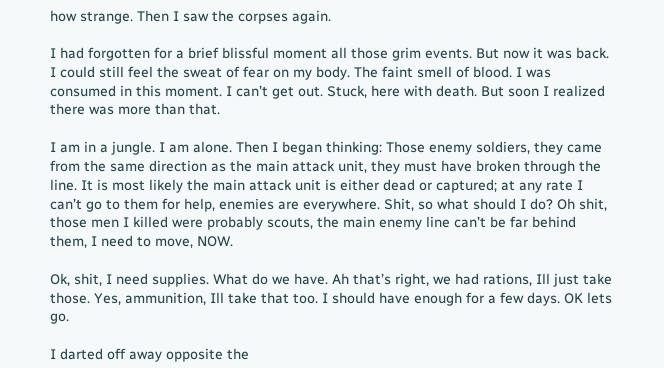how strange. Then I saw the corpses again.

I had forgotten for a brief blissful moment all those grim events. But now it was back. I could still feel the sweat of fear on my body. The faint smell of blood. I was consumed in this moment. I can’t get out. Stuck, here with death. But soon I realized there was more than that.

I am in a jungle. I am alone. Then I began thinking: Those enemy soldiers, they came from the same direction as the main attack unit, they must have broken through the line. It is most likely the main attack unit is either dead or captured; at any rate I can’t go to them for help, enemies are everywhere. Shit, so what should I do? Oh shit, those men I killed were probably scouts, the main enemy line can’t be far behind them, I need to move, NOW.

Ok, shit, I need supplies. What do we have. Ah that’s right, we had rations, Ill just take those. Yes, ammunition, Ill take that too. I should have enough for a few days. OK lets go.

I darted off away opposite the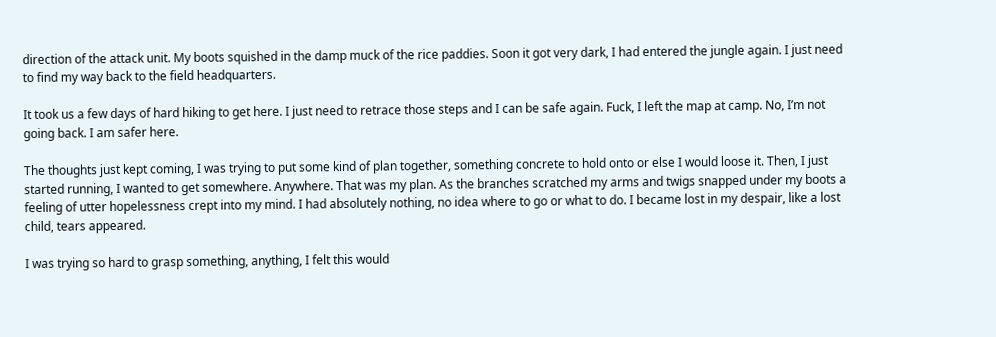direction of the attack unit. My boots squished in the damp muck of the rice paddies. Soon it got very dark, I had entered the jungle again. I just need to find my way back to the field headquarters.

It took us a few days of hard hiking to get here. I just need to retrace those steps and I can be safe again. Fuck, I left the map at camp. No, I’m not going back. I am safer here.

The thoughts just kept coming, I was trying to put some kind of plan together, something concrete to hold onto or else I would loose it. Then, I just started running, I wanted to get somewhere. Anywhere. That was my plan. As the branches scratched my arms and twigs snapped under my boots a feeling of utter hopelessness crept into my mind. I had absolutely nothing, no idea where to go or what to do. I became lost in my despair, like a lost child, tears appeared.

I was trying so hard to grasp something, anything, I felt this would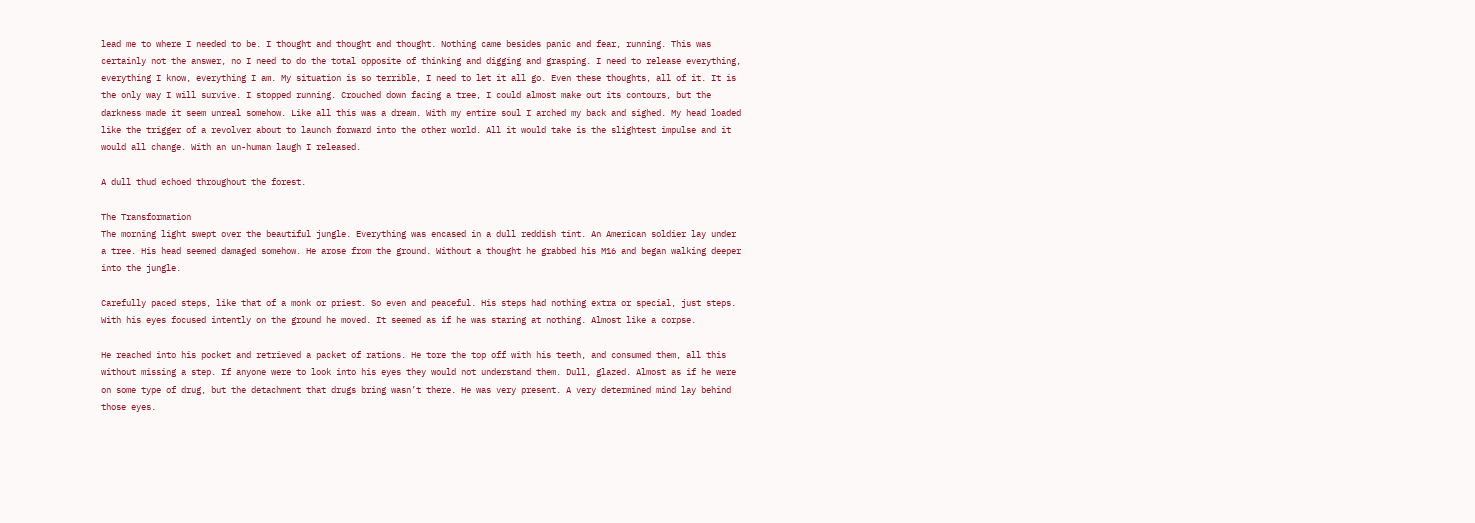lead me to where I needed to be. I thought and thought and thought. Nothing came besides panic and fear, running. This was certainly not the answer, no I need to do the total opposite of thinking and digging and grasping. I need to release everything, everything I know, everything I am. My situation is so terrible, I need to let it all go. Even these thoughts, all of it. It is the only way I will survive. I stopped running. Crouched down facing a tree, I could almost make out its contours, but the darkness made it seem unreal somehow. Like all this was a dream. With my entire soul I arched my back and sighed. My head loaded like the trigger of a revolver about to launch forward into the other world. All it would take is the slightest impulse and it would all change. With an un-human laugh I released.

A dull thud echoed throughout the forest.

The Transformation
The morning light swept over the beautiful jungle. Everything was encased in a dull reddish tint. An American soldier lay under a tree. His head seemed damaged somehow. He arose from the ground. Without a thought he grabbed his M16 and began walking deeper into the jungle.

Carefully paced steps, like that of a monk or priest. So even and peaceful. His steps had nothing extra or special, just steps. With his eyes focused intently on the ground he moved. It seemed as if he was staring at nothing. Almost like a corpse.

He reached into his pocket and retrieved a packet of rations. He tore the top off with his teeth, and consumed them, all this without missing a step. If anyone were to look into his eyes they would not understand them. Dull, glazed. Almost as if he were on some type of drug, but the detachment that drugs bring wasn’t there. He was very present. A very determined mind lay behind those eyes.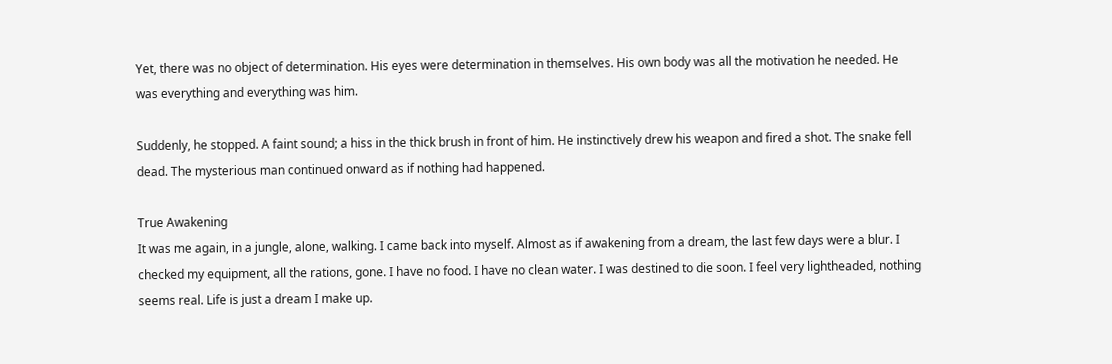Yet, there was no object of determination. His eyes were determination in themselves. His own body was all the motivation he needed. He was everything and everything was him.

Suddenly, he stopped. A faint sound; a hiss in the thick brush in front of him. He instinctively drew his weapon and fired a shot. The snake fell dead. The mysterious man continued onward as if nothing had happened.

True Awakening
It was me again, in a jungle, alone, walking. I came back into myself. Almost as if awakening from a dream, the last few days were a blur. I checked my equipment, all the rations, gone. I have no food. I have no clean water. I was destined to die soon. I feel very lightheaded, nothing seems real. Life is just a dream I make up.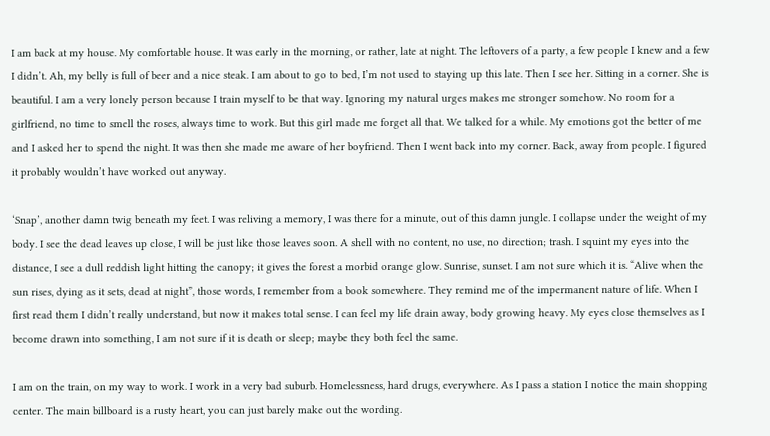I am back at my house. My comfortable house. It was early in the morning, or rather, late at night. The leftovers of a party, a few people I knew and a few I didn’t. Ah, my belly is full of beer and a nice steak. I am about to go to bed, I’m not used to staying up this late. Then I see her. Sitting in a corner. She is beautiful. I am a very lonely person because I train myself to be that way. Ignoring my natural urges makes me stronger somehow. No room for a girlfriend, no time to smell the roses, always time to work. But this girl made me forget all that. We talked for a while. My emotions got the better of me and I asked her to spend the night. It was then she made me aware of her boyfriend. Then I went back into my corner. Back, away from people. I figured it probably wouldn’t have worked out anyway.

‘Snap’, another damn twig beneath my feet. I was reliving a memory, I was there for a minute, out of this damn jungle. I collapse under the weight of my body. I see the dead leaves up close, I will be just like those leaves soon. A shell with no content, no use, no direction; trash. I squint my eyes into the distance, I see a dull reddish light hitting the canopy; it gives the forest a morbid orange glow. Sunrise, sunset. I am not sure which it is. “Alive when the sun rises, dying as it sets, dead at night”, those words, I remember from a book somewhere. They remind me of the impermanent nature of life. When I first read them I didn’t really understand, but now it makes total sense. I can feel my life drain away, body growing heavy. My eyes close themselves as I become drawn into something, I am not sure if it is death or sleep; maybe they both feel the same.

I am on the train, on my way to work. I work in a very bad suburb. Homelessness, hard drugs, everywhere. As I pass a station I notice the main shopping center. The main billboard is a rusty heart, you can just barely make out the wording.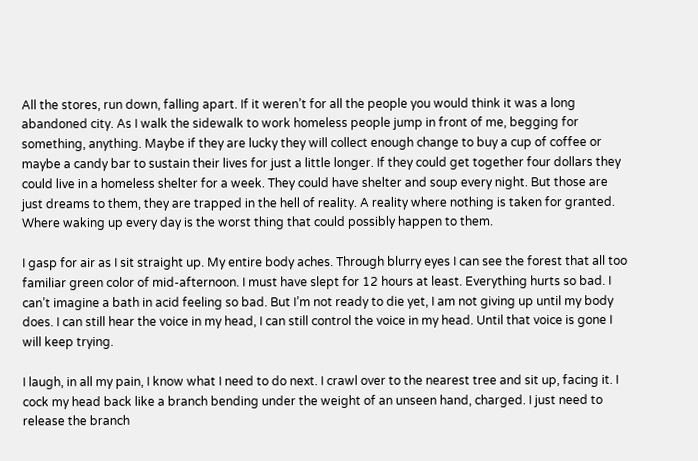All the stores, run down, falling apart. If it weren’t for all the people you would think it was a long abandoned city. As I walk the sidewalk to work homeless people jump in front of me, begging for something, anything. Maybe if they are lucky they will collect enough change to buy a cup of coffee or maybe a candy bar to sustain their lives for just a little longer. If they could get together four dollars they could live in a homeless shelter for a week. They could have shelter and soup every night. But those are just dreams to them, they are trapped in the hell of reality. A reality where nothing is taken for granted. Where waking up every day is the worst thing that could possibly happen to them.

I gasp for air as I sit straight up. My entire body aches. Through blurry eyes I can see the forest that all too familiar green color of mid-afternoon. I must have slept for 12 hours at least. Everything hurts so bad. I can’t imagine a bath in acid feeling so bad. But I’m not ready to die yet, I am not giving up until my body does. I can still hear the voice in my head, I can still control the voice in my head. Until that voice is gone I will keep trying.

I laugh, in all my pain, I know what I need to do next. I crawl over to the nearest tree and sit up, facing it. I cock my head back like a branch bending under the weight of an unseen hand, charged. I just need to release the branch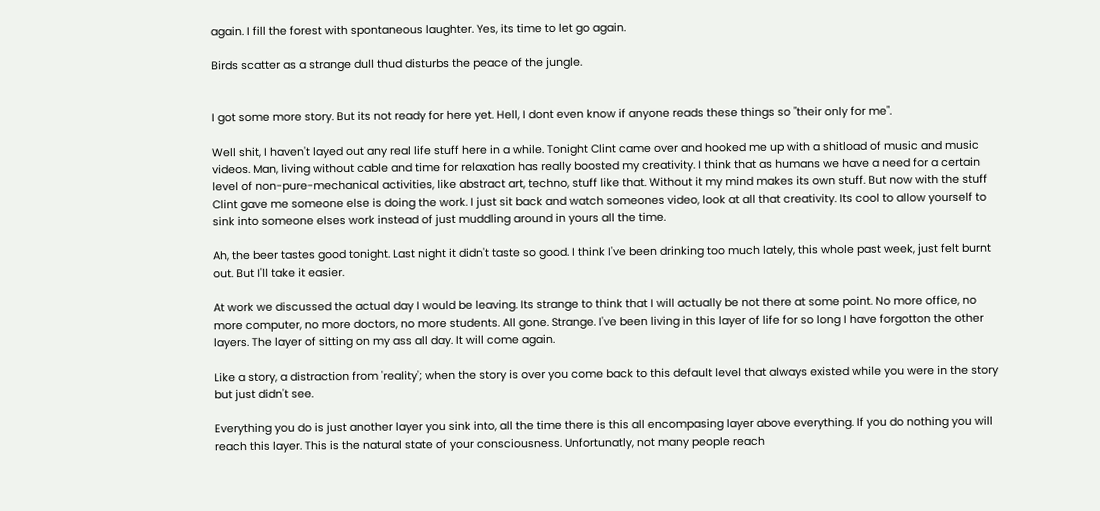again. I fill the forest with spontaneous laughter. Yes, its time to let go again.

Birds scatter as a strange dull thud disturbs the peace of the jungle.


I got some more story. But its not ready for here yet. Hell, I dont even know if anyone reads these things so "their only for me".

Well shit, I haven't layed out any real life stuff here in a while. Tonight Clint came over and hooked me up with a shitload of music and music videos. Man, living without cable and time for relaxation has really boosted my creativity. I think that as humans we have a need for a certain level of non-pure-mechanical activities, like abstract art, techno, stuff like that. Without it my mind makes its own stuff. But now with the stuff Clint gave me someone else is doing the work. I just sit back and watch someones video, look at all that creativity. Its cool to allow yourself to sink into someone elses work instead of just muddling around in yours all the time.

Ah, the beer tastes good tonight. Last night it didn't taste so good. I think I've been drinking too much lately, this whole past week, just felt burnt out. But I'll take it easier.

At work we discussed the actual day I would be leaving. Its strange to think that I will actually be not there at some point. No more office, no more computer, no more doctors, no more students. All gone. Strange. I've been living in this layer of life for so long I have forgotton the other layers. The layer of sitting on my ass all day. It will come again.

Like a story, a distraction from 'reality'; when the story is over you come back to this default level that always existed while you were in the story but just didn't see.

Everything you do is just another layer you sink into, all the time there is this all encompasing layer above everything. If you do nothing you will reach this layer. This is the natural state of your consciousness. Unfortunatly, not many people reach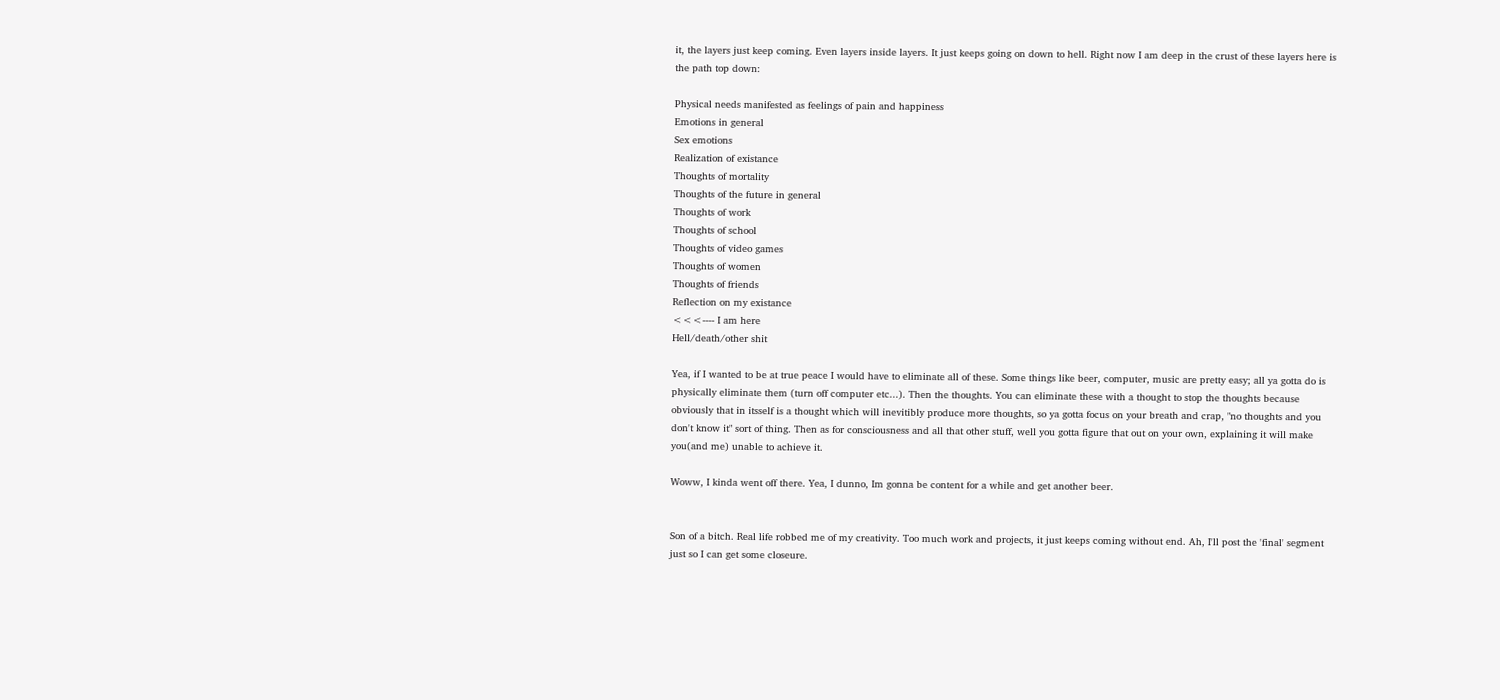it, the layers just keep coming. Even layers inside layers. It just keeps going on down to hell. Right now I am deep in the crust of these layers here is the path top down:

Physical needs manifested as feelings of pain and happiness
Emotions in general
Sex emotions
Realization of existance
Thoughts of mortality
Thoughts of the future in general
Thoughts of work
Thoughts of school
Thoughts of video games
Thoughts of women
Thoughts of friends
Reflection on my existance
<<<---- I am here
Hell/death/other shit

Yea, if I wanted to be at true peace I would have to eliminate all of these. Some things like beer, computer, music are pretty easy; all ya gotta do is physically eliminate them (turn off computer etc...). Then the thoughts. You can eliminate these with a thought to stop the thoughts because obviously that in itsself is a thought which will inevitibly produce more thoughts, so ya gotta focus on your breath and crap, "no thoughts and you don't know it" sort of thing. Then as for consciousness and all that other stuff, well you gotta figure that out on your own, explaining it will make you(and me) unable to achieve it.

Woww, I kinda went off there. Yea, I dunno, Im gonna be content for a while and get another beer.


Son of a bitch. Real life robbed me of my creativity. Too much work and projects, it just keeps coming without end. Ah, I'll post the 'final' segment just so I can get some closeure.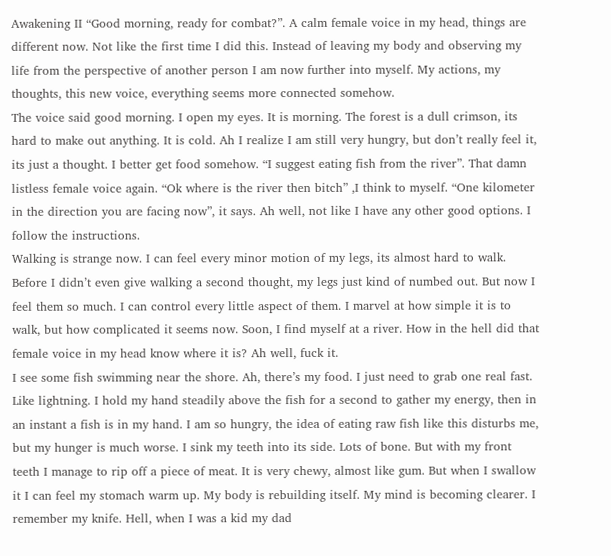Awakening II “Good morning, ready for combat?”. A calm female voice in my head, things are different now. Not like the first time I did this. Instead of leaving my body and observing my life from the perspective of another person I am now further into myself. My actions, my thoughts, this new voice, everything seems more connected somehow.
The voice said good morning. I open my eyes. It is morning. The forest is a dull crimson, its hard to make out anything. It is cold. Ah I realize I am still very hungry, but don’t really feel it, its just a thought. I better get food somehow. “I suggest eating fish from the river”. That damn listless female voice again. “Ok where is the river then bitch” ,I think to myself. “One kilometer in the direction you are facing now”, it says. Ah well, not like I have any other good options. I follow the instructions.
Walking is strange now. I can feel every minor motion of my legs, its almost hard to walk. Before I didn’t even give walking a second thought, my legs just kind of numbed out. But now I feel them so much. I can control every little aspect of them. I marvel at how simple it is to walk, but how complicated it seems now. Soon, I find myself at a river. How in the hell did that female voice in my head know where it is? Ah well, fuck it.
I see some fish swimming near the shore. Ah, there’s my food. I just need to grab one real fast. Like lightning. I hold my hand steadily above the fish for a second to gather my energy, then in an instant a fish is in my hand. I am so hungry, the idea of eating raw fish like this disturbs me, but my hunger is much worse. I sink my teeth into its side. Lots of bone. But with my front teeth I manage to rip off a piece of meat. It is very chewy, almost like gum. But when I swallow it I can feel my stomach warm up. My body is rebuilding itself. My mind is becoming clearer. I remember my knife. Hell, when I was a kid my dad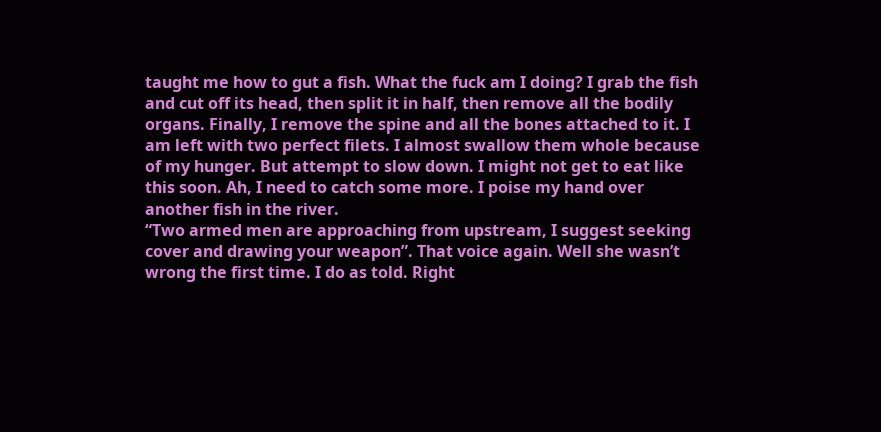taught me how to gut a fish. What the fuck am I doing? I grab the fish and cut off its head, then split it in half, then remove all the bodily organs. Finally, I remove the spine and all the bones attached to it. I am left with two perfect filets. I almost swallow them whole because of my hunger. But attempt to slow down. I might not get to eat like this soon. Ah, I need to catch some more. I poise my hand over another fish in the river.
“Two armed men are approaching from upstream, I suggest seeking cover and drawing your weapon”. That voice again. Well she wasn’t wrong the first time. I do as told. Right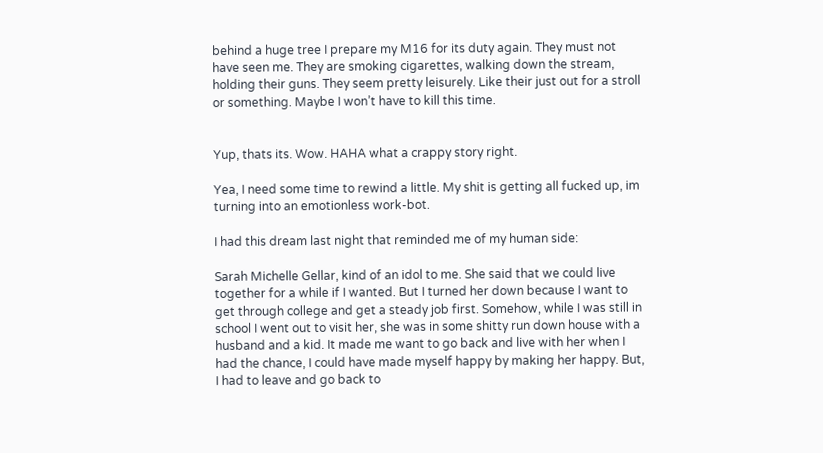behind a huge tree I prepare my M16 for its duty again. They must not have seen me. They are smoking cigarettes, walking down the stream, holding their guns. They seem pretty leisurely. Like their just out for a stroll or something. Maybe I won’t have to kill this time.


Yup, thats its. Wow. HAHA what a crappy story right.

Yea, I need some time to rewind a little. My shit is getting all fucked up, im turning into an emotionless work-bot.

I had this dream last night that reminded me of my human side:

Sarah Michelle Gellar, kind of an idol to me. She said that we could live together for a while if I wanted. But I turned her down because I want to get through college and get a steady job first. Somehow, while I was still in school I went out to visit her, she was in some shitty run down house with a husband and a kid. It made me want to go back and live with her when I had the chance, I could have made myself happy by making her happy. But, I had to leave and go back to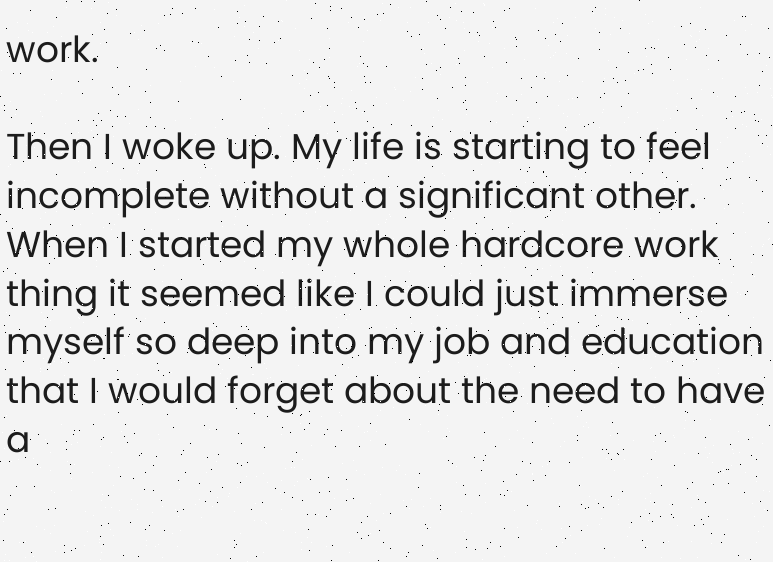work.

Then I woke up. My life is starting to feel incomplete without a significant other. When I started my whole hardcore work thing it seemed like I could just immerse myself so deep into my job and education that I would forget about the need to have a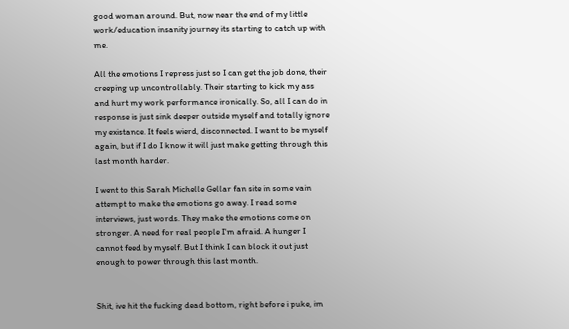good woman around. But, now near the end of my little work/education insanity journey its starting to catch up with me.

All the emotions I repress just so I can get the job done, their creeping up uncontrollably. Their starting to kick my ass and hurt my work performance ironically. So, all I can do in response is just sink deeper outside myself and totally ignore my existance. It feels wierd, disconnected. I want to be myself again, but if I do I know it will just make getting through this last month harder.

I went to this Sarah Michelle Gellar fan site in some vain attempt to make the emotions go away. I read some interviews, just words. They make the emotions come on stronger. A need for real people I'm afraid. A hunger I cannot feed by myself. But I think I can block it out just enough to power through this last month.


Shit, ive hit the fucking dead bottom, right before i puke, im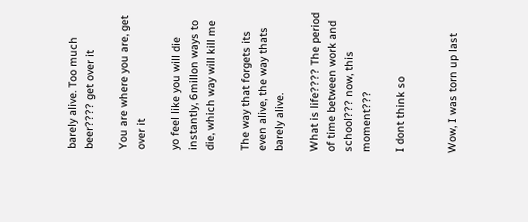barely alive. Too much beer???? get over it

You are where you are, get over it

yo feel like you will die instantly, 6millon ways to die, which way will kill me

The way that forgets its even alive, the way thats barely alive.

What is life???? The period of time between work and school??? now, this moment???

I dont think so


Wow, I was torn up last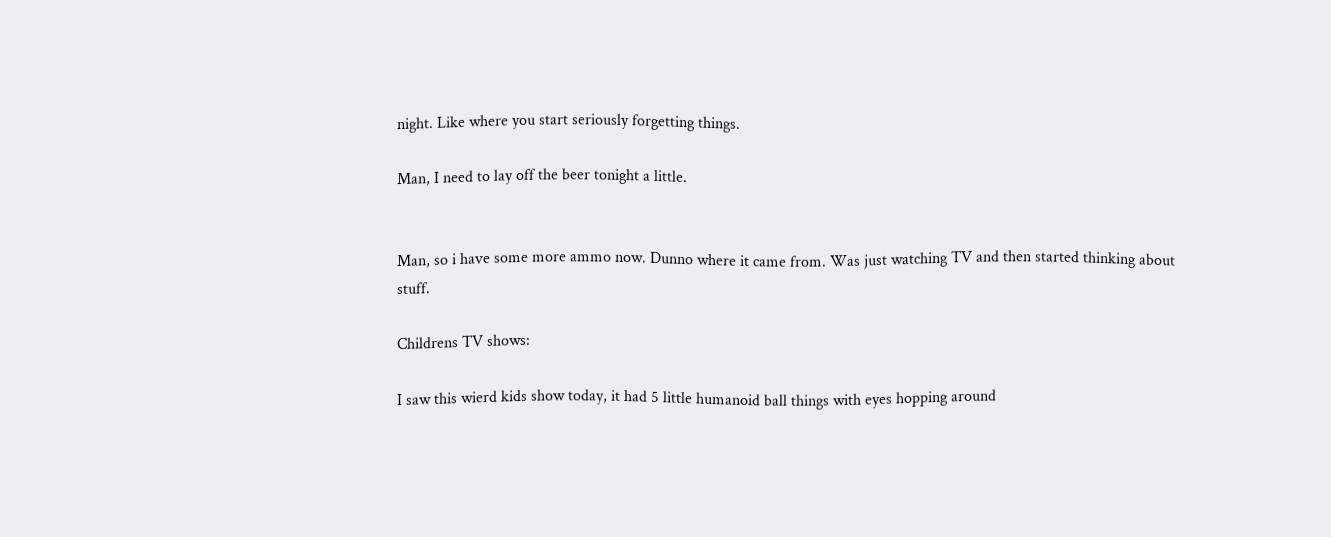night. Like where you start seriously forgetting things.

Man, I need to lay off the beer tonight a little.


Man, so i have some more ammo now. Dunno where it came from. Was just watching TV and then started thinking about stuff.

Childrens TV shows:

I saw this wierd kids show today, it had 5 little humanoid ball things with eyes hopping around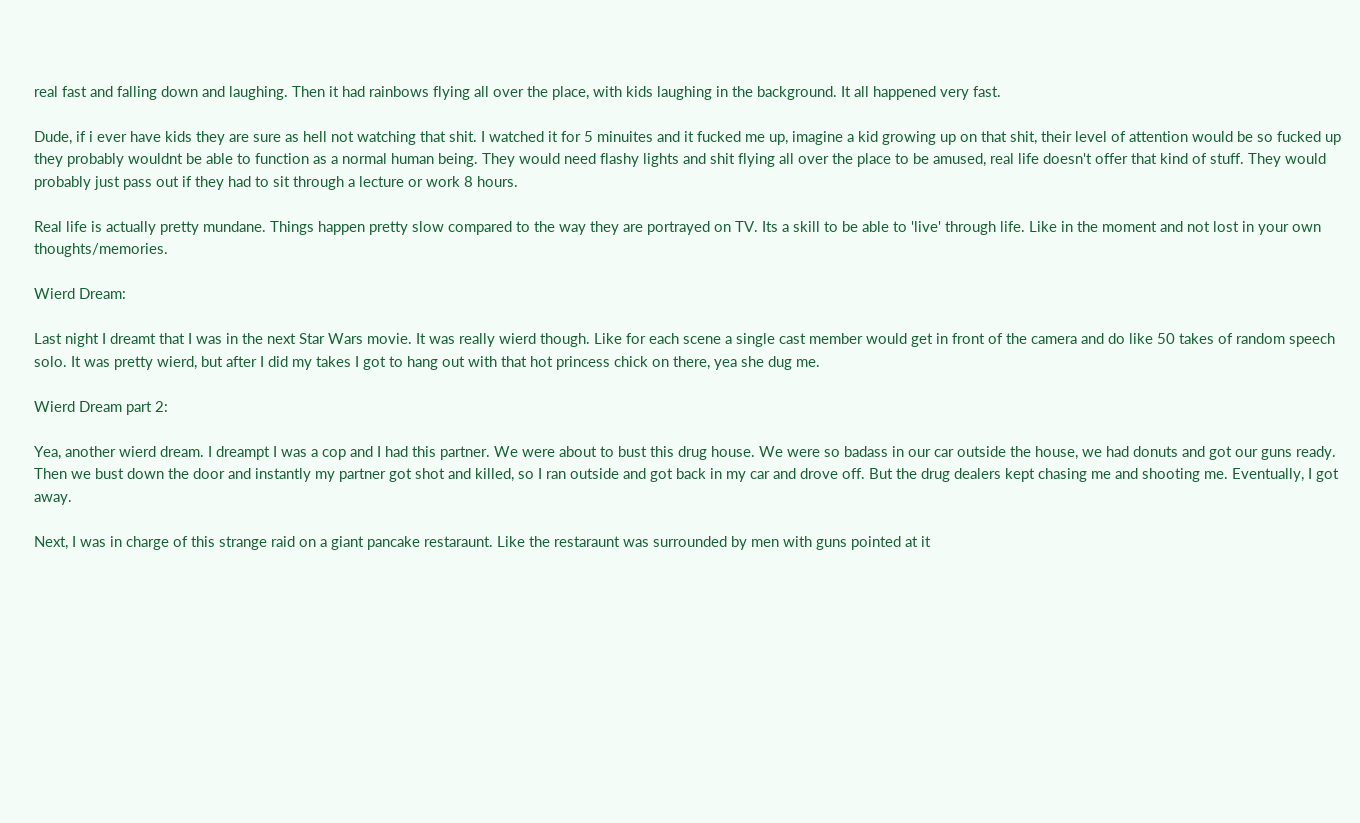real fast and falling down and laughing. Then it had rainbows flying all over the place, with kids laughing in the background. It all happened very fast.

Dude, if i ever have kids they are sure as hell not watching that shit. I watched it for 5 minuites and it fucked me up, imagine a kid growing up on that shit, their level of attention would be so fucked up they probably wouldnt be able to function as a normal human being. They would need flashy lights and shit flying all over the place to be amused, real life doesn't offer that kind of stuff. They would probably just pass out if they had to sit through a lecture or work 8 hours.

Real life is actually pretty mundane. Things happen pretty slow compared to the way they are portrayed on TV. Its a skill to be able to 'live' through life. Like in the moment and not lost in your own thoughts/memories.

Wierd Dream:

Last night I dreamt that I was in the next Star Wars movie. It was really wierd though. Like for each scene a single cast member would get in front of the camera and do like 50 takes of random speech solo. It was pretty wierd, but after I did my takes I got to hang out with that hot princess chick on there, yea she dug me.

Wierd Dream part 2:

Yea, another wierd dream. I dreampt I was a cop and I had this partner. We were about to bust this drug house. We were so badass in our car outside the house, we had donuts and got our guns ready. Then we bust down the door and instantly my partner got shot and killed, so I ran outside and got back in my car and drove off. But the drug dealers kept chasing me and shooting me. Eventually, I got away.

Next, I was in charge of this strange raid on a giant pancake restaraunt. Like the restaraunt was surrounded by men with guns pointed at it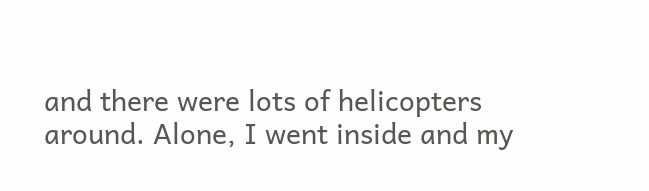and there were lots of helicopters around. Alone, I went inside and my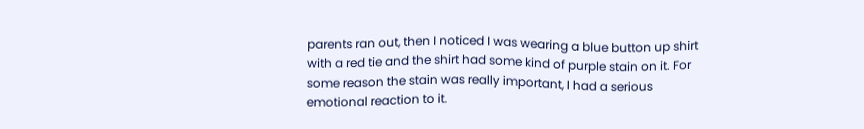parents ran out, then I noticed I was wearing a blue button up shirt with a red tie and the shirt had some kind of purple stain on it. For some reason the stain was really important, I had a serious emotional reaction to it.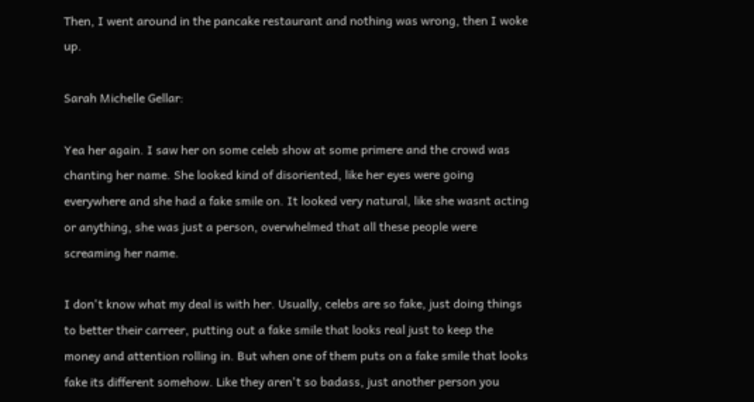Then, I went around in the pancake restaurant and nothing was wrong, then I woke up.

Sarah Michelle Gellar:

Yea her again. I saw her on some celeb show at some primere and the crowd was chanting her name. She looked kind of disoriented, like her eyes were going everywhere and she had a fake smile on. It looked very natural, like she wasnt acting or anything, she was just a person, overwhelmed that all these people were screaming her name.

I don't know what my deal is with her. Usually, celebs are so fake, just doing things to better their carreer, putting out a fake smile that looks real just to keep the money and attention rolling in. But when one of them puts on a fake smile that looks fake its different somehow. Like they aren't so badass, just another person you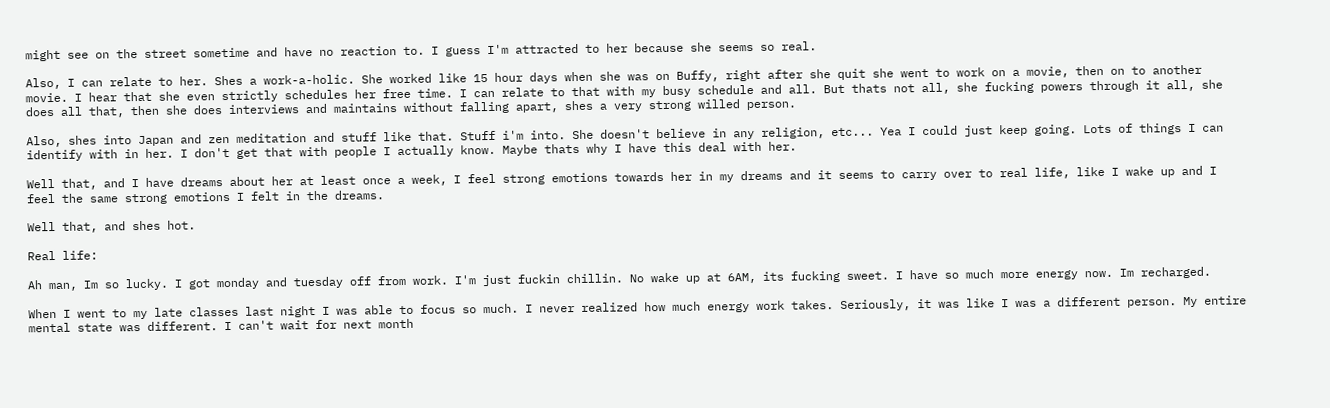might see on the street sometime and have no reaction to. I guess I'm attracted to her because she seems so real.

Also, I can relate to her. Shes a work-a-holic. She worked like 15 hour days when she was on Buffy, right after she quit she went to work on a movie, then on to another movie. I hear that she even strictly schedules her free time. I can relate to that with my busy schedule and all. But thats not all, she fucking powers through it all, she does all that, then she does interviews and maintains without falling apart, shes a very strong willed person.

Also, shes into Japan and zen meditation and stuff like that. Stuff i'm into. She doesn't believe in any religion, etc... Yea I could just keep going. Lots of things I can identify with in her. I don't get that with people I actually know. Maybe thats why I have this deal with her.

Well that, and I have dreams about her at least once a week, I feel strong emotions towards her in my dreams and it seems to carry over to real life, like I wake up and I feel the same strong emotions I felt in the dreams.

Well that, and shes hot.

Real life:

Ah man, Im so lucky. I got monday and tuesday off from work. I'm just fuckin chillin. No wake up at 6AM, its fucking sweet. I have so much more energy now. Im recharged.

When I went to my late classes last night I was able to focus so much. I never realized how much energy work takes. Seriously, it was like I was a different person. My entire mental state was different. I can't wait for next month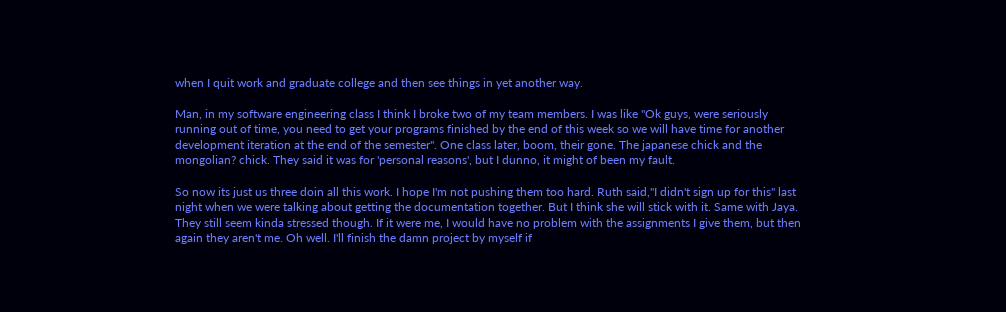when I quit work and graduate college and then see things in yet another way.

Man, in my software engineering class I think I broke two of my team members. I was like "Ok guys, were seriously running out of time, you need to get your programs finished by the end of this week so we will have time for another development iteration at the end of the semester". One class later, boom, their gone. The japanese chick and the mongolian? chick. They said it was for 'personal reasons', but I dunno, it might of been my fault.

So now its just us three doin all this work. I hope I'm not pushing them too hard. Ruth said,"I didn't sign up for this" last night when we were talking about getting the documentation together. But I think she will stick with it. Same with Jaya. They still seem kinda stressed though. If it were me, I would have no problem with the assignments I give them, but then again they aren't me. Oh well. I'll finish the damn project by myself if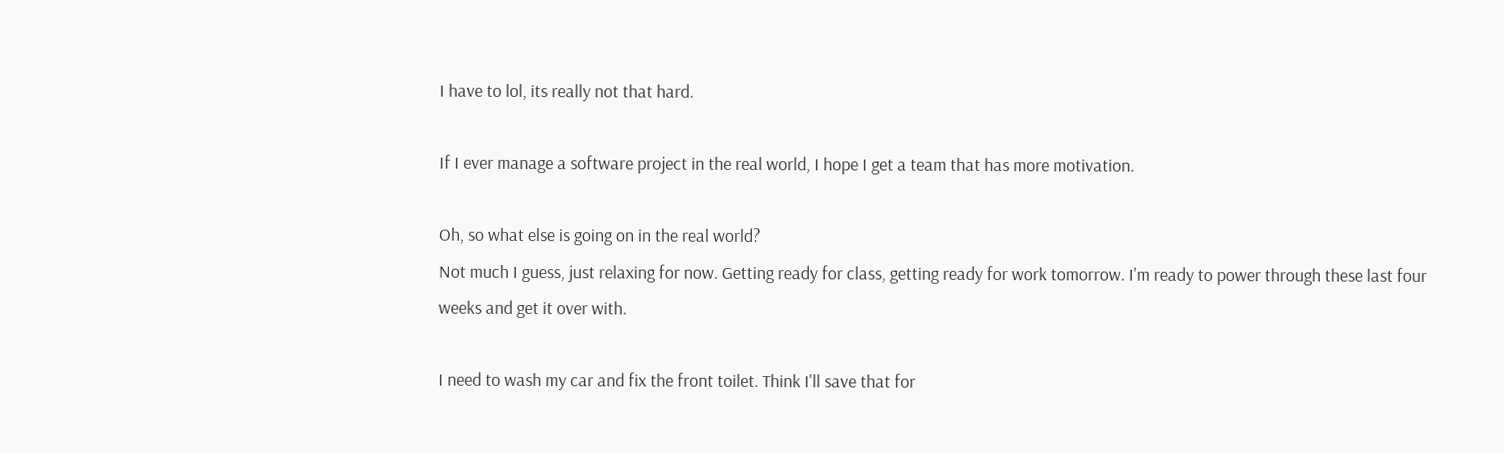I have to lol, its really not that hard.

If I ever manage a software project in the real world, I hope I get a team that has more motivation.

Oh, so what else is going on in the real world?
Not much I guess, just relaxing for now. Getting ready for class, getting ready for work tomorrow. I'm ready to power through these last four weeks and get it over with.

I need to wash my car and fix the front toilet. Think I'll save that for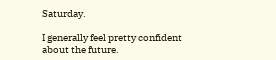Saturday.

I generally feel pretty confident about the future.